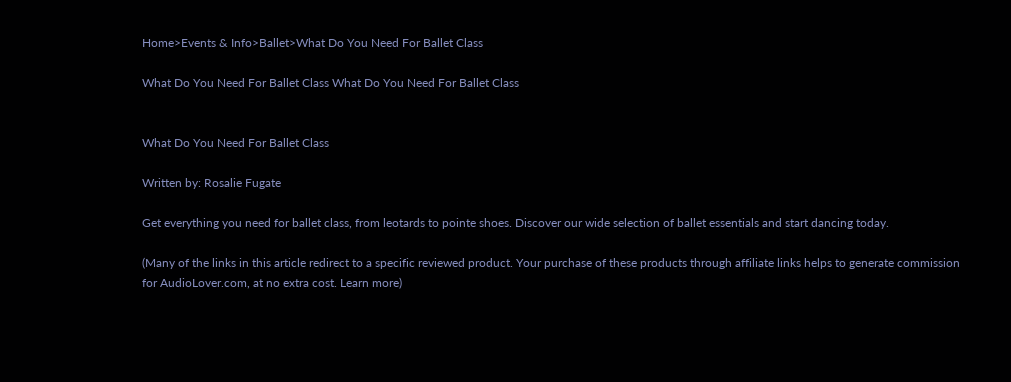Home>Events & Info>Ballet>What Do You Need For Ballet Class

What Do You Need For Ballet Class What Do You Need For Ballet Class


What Do You Need For Ballet Class

Written by: Rosalie Fugate

Get everything you need for ballet class, from leotards to pointe shoes. Discover our wide selection of ballet essentials and start dancing today.

(Many of the links in this article redirect to a specific reviewed product. Your purchase of these products through affiliate links helps to generate commission for AudioLover.com, at no extra cost. Learn more)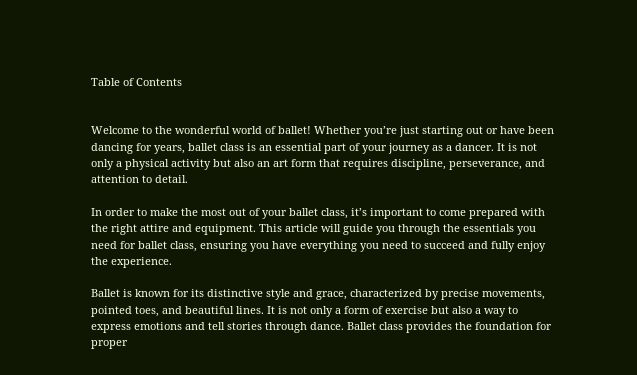Table of Contents


Welcome to the wonderful world of ballet! Whether you’re just starting out or have been dancing for years, ballet class is an essential part of your journey as a dancer. It is not only a physical activity but also an art form that requires discipline, perseverance, and attention to detail.

In order to make the most out of your ballet class, it’s important to come prepared with the right attire and equipment. This article will guide you through the essentials you need for ballet class, ensuring you have everything you need to succeed and fully enjoy the experience.

Ballet is known for its distinctive style and grace, characterized by precise movements, pointed toes, and beautiful lines. It is not only a form of exercise but also a way to express emotions and tell stories through dance. Ballet class provides the foundation for proper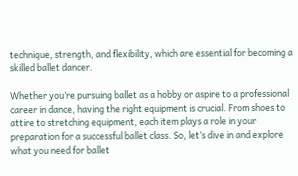technique, strength, and flexibility, which are essential for becoming a skilled ballet dancer.

Whether you’re pursuing ballet as a hobby or aspire to a professional career in dance, having the right equipment is crucial. From shoes to attire to stretching equipment, each item plays a role in your preparation for a successful ballet class. So, let’s dive in and explore what you need for ballet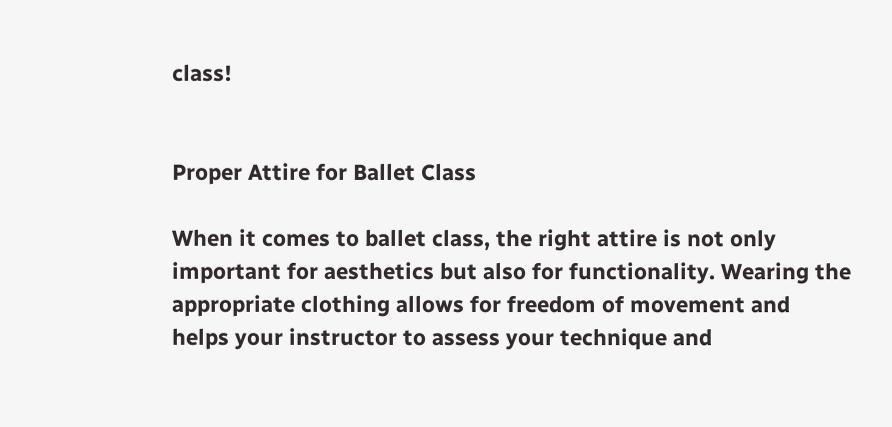class!


Proper Attire for Ballet Class

When it comes to ballet class, the right attire is not only important for aesthetics but also for functionality. Wearing the appropriate clothing allows for freedom of movement and helps your instructor to assess your technique and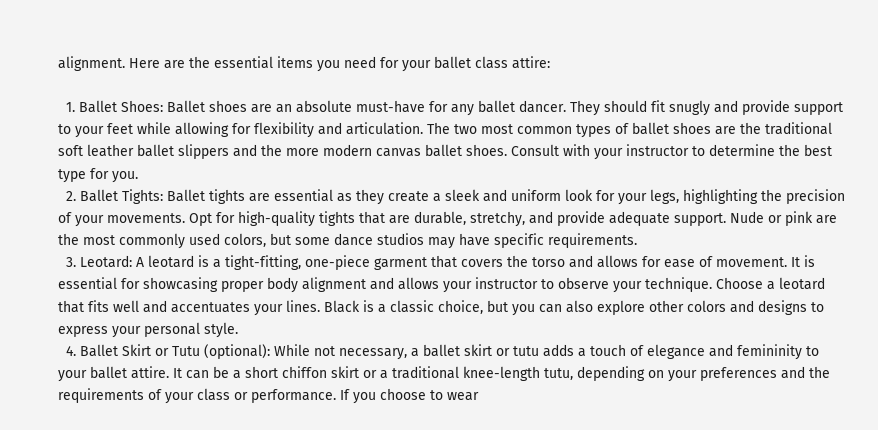alignment. Here are the essential items you need for your ballet class attire:

  1. Ballet Shoes: Ballet shoes are an absolute must-have for any ballet dancer. They should fit snugly and provide support to your feet while allowing for flexibility and articulation. The two most common types of ballet shoes are the traditional soft leather ballet slippers and the more modern canvas ballet shoes. Consult with your instructor to determine the best type for you.
  2. Ballet Tights: Ballet tights are essential as they create a sleek and uniform look for your legs, highlighting the precision of your movements. Opt for high-quality tights that are durable, stretchy, and provide adequate support. Nude or pink are the most commonly used colors, but some dance studios may have specific requirements.
  3. Leotard: A leotard is a tight-fitting, one-piece garment that covers the torso and allows for ease of movement. It is essential for showcasing proper body alignment and allows your instructor to observe your technique. Choose a leotard that fits well and accentuates your lines. Black is a classic choice, but you can also explore other colors and designs to express your personal style.
  4. Ballet Skirt or Tutu (optional): While not necessary, a ballet skirt or tutu adds a touch of elegance and femininity to your ballet attire. It can be a short chiffon skirt or a traditional knee-length tutu, depending on your preferences and the requirements of your class or performance. If you choose to wear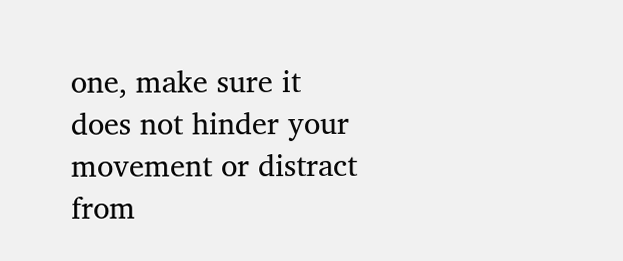one, make sure it does not hinder your movement or distract from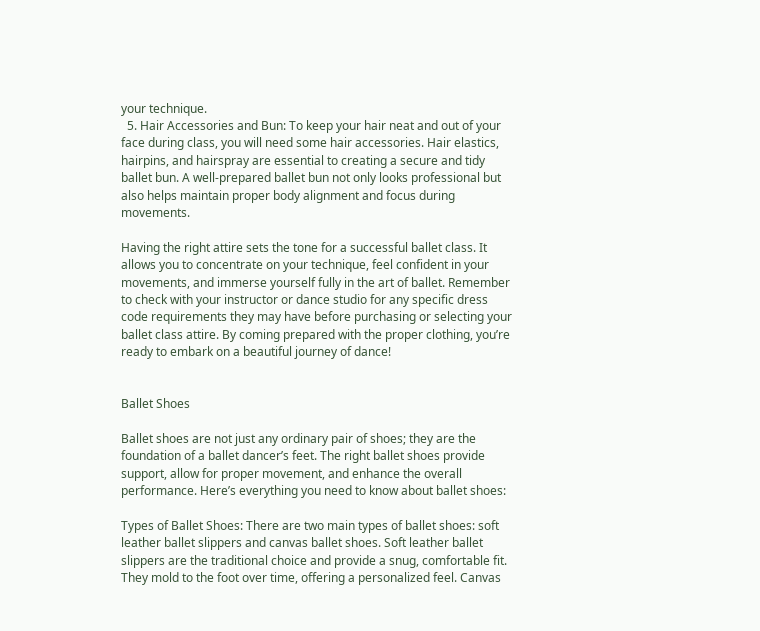your technique.
  5. Hair Accessories and Bun: To keep your hair neat and out of your face during class, you will need some hair accessories. Hair elastics, hairpins, and hairspray are essential to creating a secure and tidy ballet bun. A well-prepared ballet bun not only looks professional but also helps maintain proper body alignment and focus during movements.

Having the right attire sets the tone for a successful ballet class. It allows you to concentrate on your technique, feel confident in your movements, and immerse yourself fully in the art of ballet. Remember to check with your instructor or dance studio for any specific dress code requirements they may have before purchasing or selecting your ballet class attire. By coming prepared with the proper clothing, you’re ready to embark on a beautiful journey of dance!


Ballet Shoes

Ballet shoes are not just any ordinary pair of shoes; they are the foundation of a ballet dancer’s feet. The right ballet shoes provide support, allow for proper movement, and enhance the overall performance. Here’s everything you need to know about ballet shoes:

Types of Ballet Shoes: There are two main types of ballet shoes: soft leather ballet slippers and canvas ballet shoes. Soft leather ballet slippers are the traditional choice and provide a snug, comfortable fit. They mold to the foot over time, offering a personalized feel. Canvas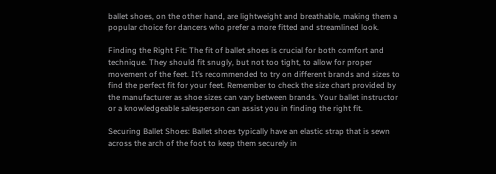ballet shoes, on the other hand, are lightweight and breathable, making them a popular choice for dancers who prefer a more fitted and streamlined look.

Finding the Right Fit: The fit of ballet shoes is crucial for both comfort and technique. They should fit snugly, but not too tight, to allow for proper movement of the feet. It’s recommended to try on different brands and sizes to find the perfect fit for your feet. Remember to check the size chart provided by the manufacturer as shoe sizes can vary between brands. Your ballet instructor or a knowledgeable salesperson can assist you in finding the right fit.

Securing Ballet Shoes: Ballet shoes typically have an elastic strap that is sewn across the arch of the foot to keep them securely in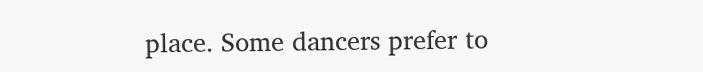place. Some dancers prefer to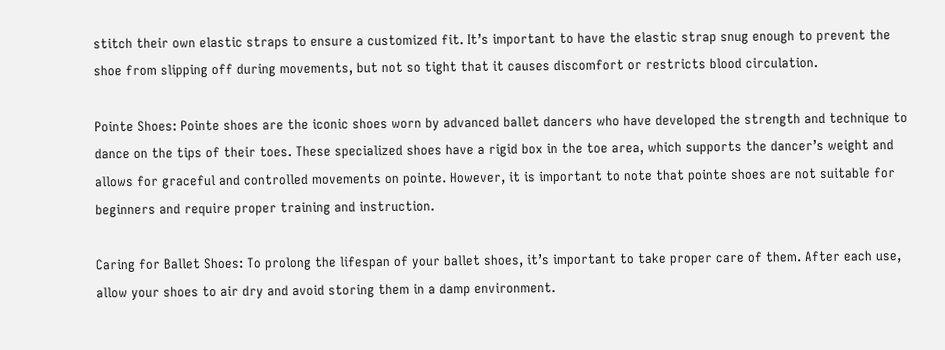stitch their own elastic straps to ensure a customized fit. It’s important to have the elastic strap snug enough to prevent the shoe from slipping off during movements, but not so tight that it causes discomfort or restricts blood circulation.

Pointe Shoes: Pointe shoes are the iconic shoes worn by advanced ballet dancers who have developed the strength and technique to dance on the tips of their toes. These specialized shoes have a rigid box in the toe area, which supports the dancer’s weight and allows for graceful and controlled movements on pointe. However, it is important to note that pointe shoes are not suitable for beginners and require proper training and instruction.

Caring for Ballet Shoes: To prolong the lifespan of your ballet shoes, it’s important to take proper care of them. After each use, allow your shoes to air dry and avoid storing them in a damp environment.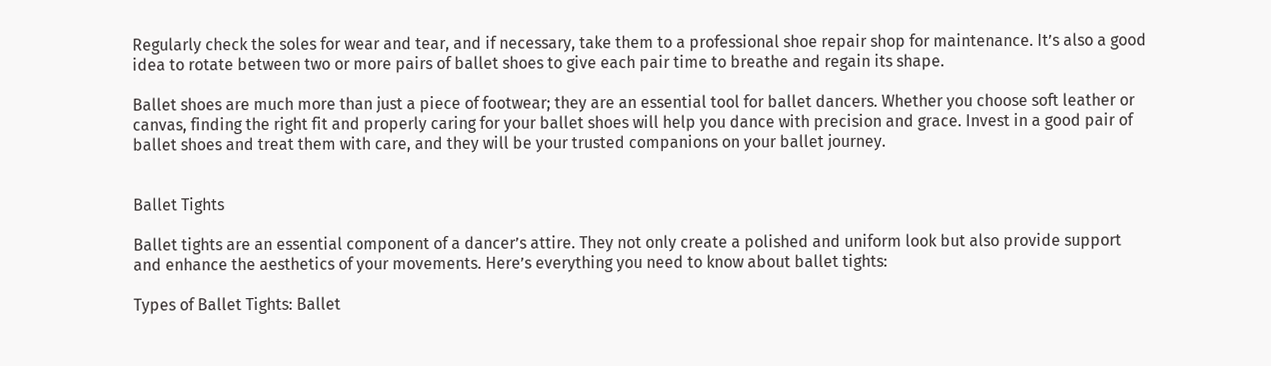Regularly check the soles for wear and tear, and if necessary, take them to a professional shoe repair shop for maintenance. It’s also a good idea to rotate between two or more pairs of ballet shoes to give each pair time to breathe and regain its shape.

Ballet shoes are much more than just a piece of footwear; they are an essential tool for ballet dancers. Whether you choose soft leather or canvas, finding the right fit and properly caring for your ballet shoes will help you dance with precision and grace. Invest in a good pair of ballet shoes and treat them with care, and they will be your trusted companions on your ballet journey.


Ballet Tights

Ballet tights are an essential component of a dancer’s attire. They not only create a polished and uniform look but also provide support and enhance the aesthetics of your movements. Here’s everything you need to know about ballet tights:

Types of Ballet Tights: Ballet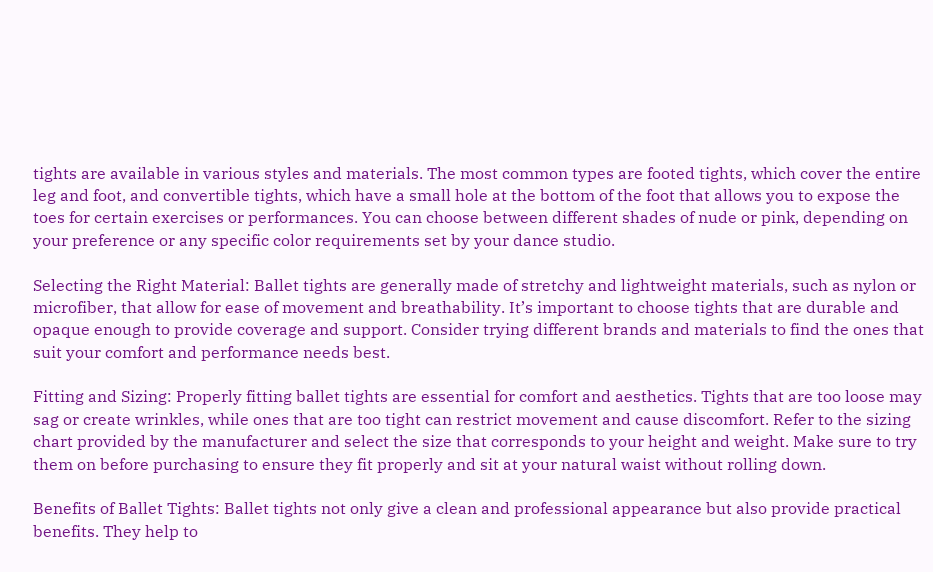tights are available in various styles and materials. The most common types are footed tights, which cover the entire leg and foot, and convertible tights, which have a small hole at the bottom of the foot that allows you to expose the toes for certain exercises or performances. You can choose between different shades of nude or pink, depending on your preference or any specific color requirements set by your dance studio.

Selecting the Right Material: Ballet tights are generally made of stretchy and lightweight materials, such as nylon or microfiber, that allow for ease of movement and breathability. It’s important to choose tights that are durable and opaque enough to provide coverage and support. Consider trying different brands and materials to find the ones that suit your comfort and performance needs best.

Fitting and Sizing: Properly fitting ballet tights are essential for comfort and aesthetics. Tights that are too loose may sag or create wrinkles, while ones that are too tight can restrict movement and cause discomfort. Refer to the sizing chart provided by the manufacturer and select the size that corresponds to your height and weight. Make sure to try them on before purchasing to ensure they fit properly and sit at your natural waist without rolling down.

Benefits of Ballet Tights: Ballet tights not only give a clean and professional appearance but also provide practical benefits. They help to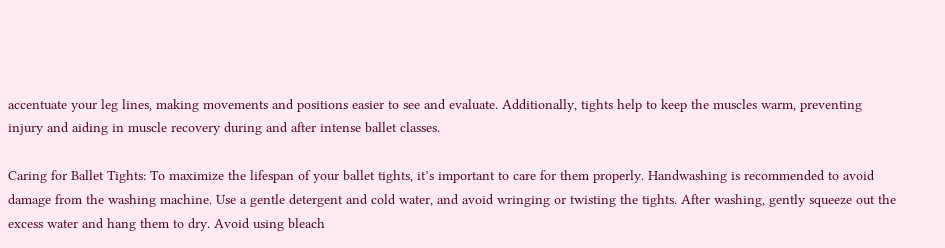accentuate your leg lines, making movements and positions easier to see and evaluate. Additionally, tights help to keep the muscles warm, preventing injury and aiding in muscle recovery during and after intense ballet classes.

Caring for Ballet Tights: To maximize the lifespan of your ballet tights, it’s important to care for them properly. Handwashing is recommended to avoid damage from the washing machine. Use a gentle detergent and cold water, and avoid wringing or twisting the tights. After washing, gently squeeze out the excess water and hang them to dry. Avoid using bleach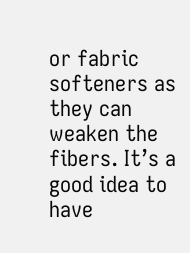or fabric softeners as they can weaken the fibers. It’s a good idea to have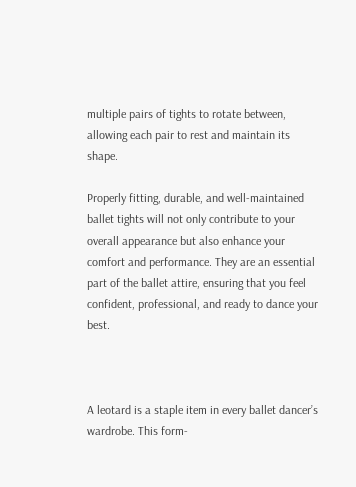multiple pairs of tights to rotate between, allowing each pair to rest and maintain its shape.

Properly fitting, durable, and well-maintained ballet tights will not only contribute to your overall appearance but also enhance your comfort and performance. They are an essential part of the ballet attire, ensuring that you feel confident, professional, and ready to dance your best.



A leotard is a staple item in every ballet dancer’s wardrobe. This form-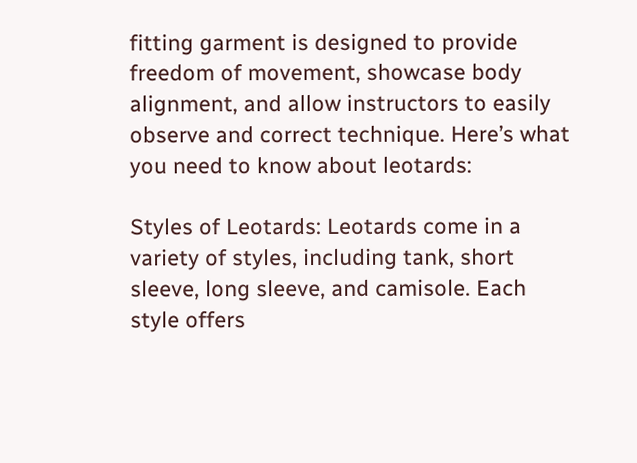fitting garment is designed to provide freedom of movement, showcase body alignment, and allow instructors to easily observe and correct technique. Here’s what you need to know about leotards:

Styles of Leotards: Leotards come in a variety of styles, including tank, short sleeve, long sleeve, and camisole. Each style offers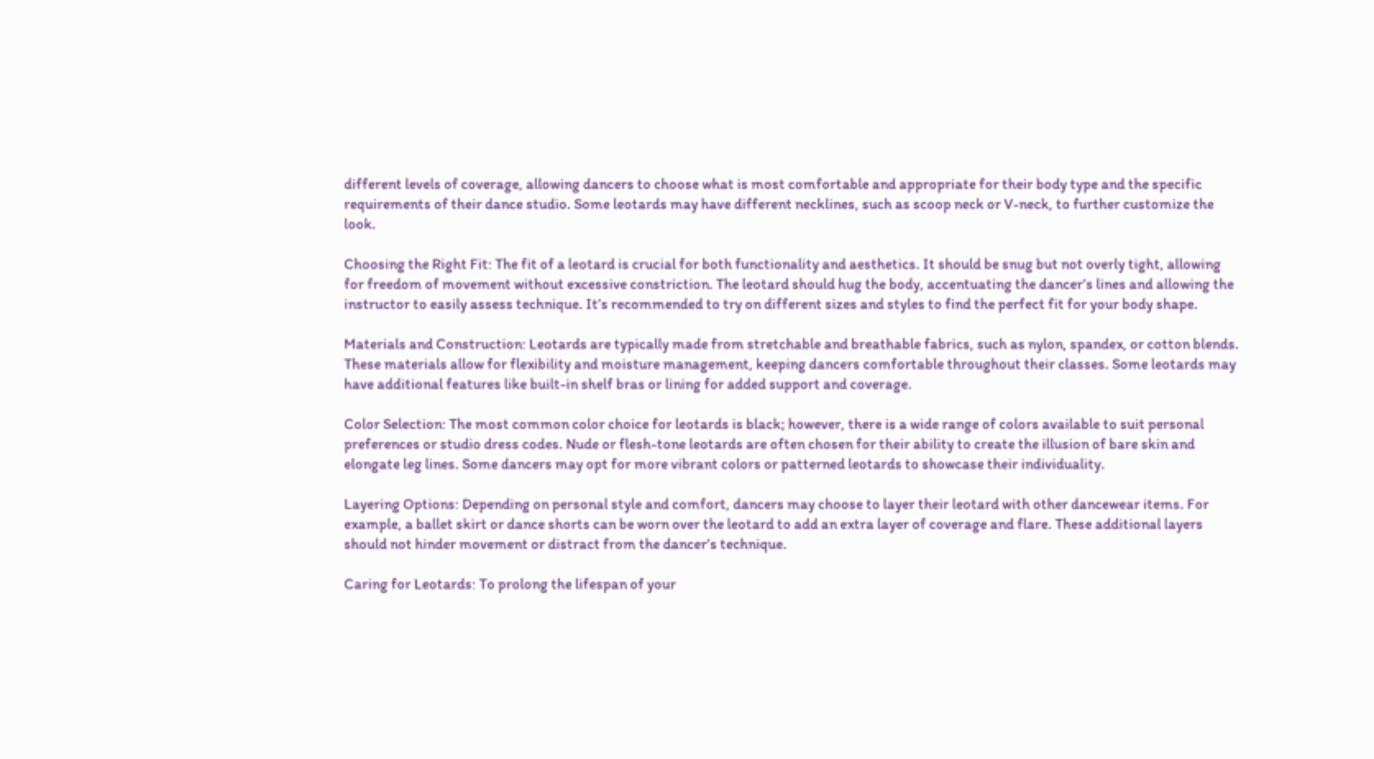different levels of coverage, allowing dancers to choose what is most comfortable and appropriate for their body type and the specific requirements of their dance studio. Some leotards may have different necklines, such as scoop neck or V-neck, to further customize the look.

Choosing the Right Fit: The fit of a leotard is crucial for both functionality and aesthetics. It should be snug but not overly tight, allowing for freedom of movement without excessive constriction. The leotard should hug the body, accentuating the dancer’s lines and allowing the instructor to easily assess technique. It’s recommended to try on different sizes and styles to find the perfect fit for your body shape.

Materials and Construction: Leotards are typically made from stretchable and breathable fabrics, such as nylon, spandex, or cotton blends. These materials allow for flexibility and moisture management, keeping dancers comfortable throughout their classes. Some leotards may have additional features like built-in shelf bras or lining for added support and coverage.

Color Selection: The most common color choice for leotards is black; however, there is a wide range of colors available to suit personal preferences or studio dress codes. Nude or flesh-tone leotards are often chosen for their ability to create the illusion of bare skin and elongate leg lines. Some dancers may opt for more vibrant colors or patterned leotards to showcase their individuality.

Layering Options: Depending on personal style and comfort, dancers may choose to layer their leotard with other dancewear items. For example, a ballet skirt or dance shorts can be worn over the leotard to add an extra layer of coverage and flare. These additional layers should not hinder movement or distract from the dancer’s technique.

Caring for Leotards: To prolong the lifespan of your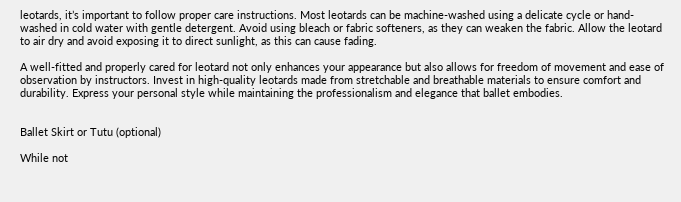leotards, it’s important to follow proper care instructions. Most leotards can be machine-washed using a delicate cycle or hand-washed in cold water with gentle detergent. Avoid using bleach or fabric softeners, as they can weaken the fabric. Allow the leotard to air dry and avoid exposing it to direct sunlight, as this can cause fading.

A well-fitted and properly cared for leotard not only enhances your appearance but also allows for freedom of movement and ease of observation by instructors. Invest in high-quality leotards made from stretchable and breathable materials to ensure comfort and durability. Express your personal style while maintaining the professionalism and elegance that ballet embodies.


Ballet Skirt or Tutu (optional)

While not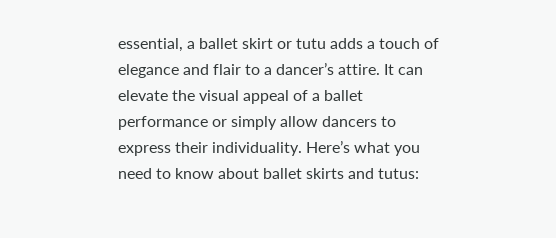essential, a ballet skirt or tutu adds a touch of elegance and flair to a dancer’s attire. It can elevate the visual appeal of a ballet performance or simply allow dancers to express their individuality. Here’s what you need to know about ballet skirts and tutus: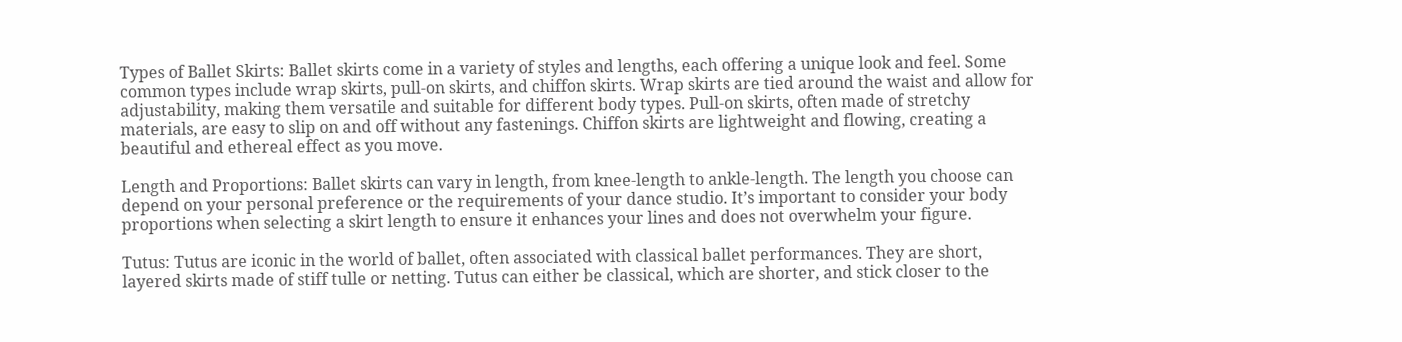Types of Ballet Skirts: Ballet skirts come in a variety of styles and lengths, each offering a unique look and feel. Some common types include wrap skirts, pull-on skirts, and chiffon skirts. Wrap skirts are tied around the waist and allow for adjustability, making them versatile and suitable for different body types. Pull-on skirts, often made of stretchy materials, are easy to slip on and off without any fastenings. Chiffon skirts are lightweight and flowing, creating a beautiful and ethereal effect as you move.

Length and Proportions: Ballet skirts can vary in length, from knee-length to ankle-length. The length you choose can depend on your personal preference or the requirements of your dance studio. It’s important to consider your body proportions when selecting a skirt length to ensure it enhances your lines and does not overwhelm your figure.

Tutus: Tutus are iconic in the world of ballet, often associated with classical ballet performances. They are short, layered skirts made of stiff tulle or netting. Tutus can either be classical, which are shorter, and stick closer to the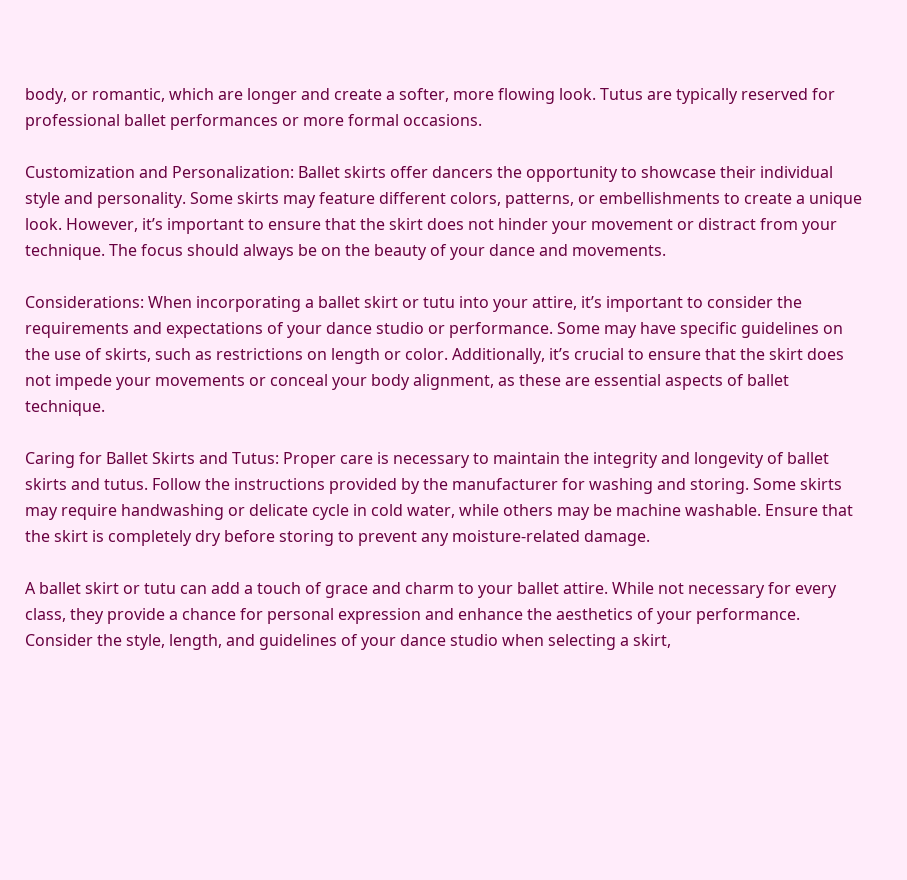body, or romantic, which are longer and create a softer, more flowing look. Tutus are typically reserved for professional ballet performances or more formal occasions.

Customization and Personalization: Ballet skirts offer dancers the opportunity to showcase their individual style and personality. Some skirts may feature different colors, patterns, or embellishments to create a unique look. However, it’s important to ensure that the skirt does not hinder your movement or distract from your technique. The focus should always be on the beauty of your dance and movements.

Considerations: When incorporating a ballet skirt or tutu into your attire, it’s important to consider the requirements and expectations of your dance studio or performance. Some may have specific guidelines on the use of skirts, such as restrictions on length or color. Additionally, it’s crucial to ensure that the skirt does not impede your movements or conceal your body alignment, as these are essential aspects of ballet technique.

Caring for Ballet Skirts and Tutus: Proper care is necessary to maintain the integrity and longevity of ballet skirts and tutus. Follow the instructions provided by the manufacturer for washing and storing. Some skirts may require handwashing or delicate cycle in cold water, while others may be machine washable. Ensure that the skirt is completely dry before storing to prevent any moisture-related damage.

A ballet skirt or tutu can add a touch of grace and charm to your ballet attire. While not necessary for every class, they provide a chance for personal expression and enhance the aesthetics of your performance. Consider the style, length, and guidelines of your dance studio when selecting a skirt,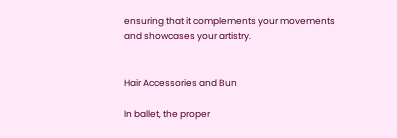ensuring that it complements your movements and showcases your artistry.


Hair Accessories and Bun

In ballet, the proper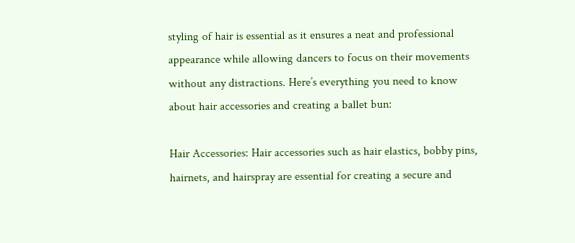styling of hair is essential as it ensures a neat and professional appearance while allowing dancers to focus on their movements without any distractions. Here’s everything you need to know about hair accessories and creating a ballet bun:

Hair Accessories: Hair accessories such as hair elastics, bobby pins, hairnets, and hairspray are essential for creating a secure and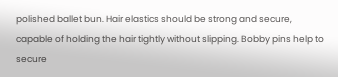polished ballet bun. Hair elastics should be strong and secure, capable of holding the hair tightly without slipping. Bobby pins help to secure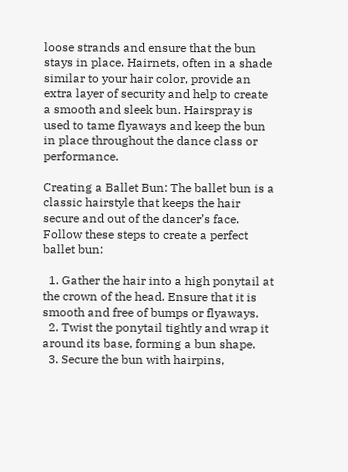loose strands and ensure that the bun stays in place. Hairnets, often in a shade similar to your hair color, provide an extra layer of security and help to create a smooth and sleek bun. Hairspray is used to tame flyaways and keep the bun in place throughout the dance class or performance.

Creating a Ballet Bun: The ballet bun is a classic hairstyle that keeps the hair secure and out of the dancer’s face. Follow these steps to create a perfect ballet bun:

  1. Gather the hair into a high ponytail at the crown of the head. Ensure that it is smooth and free of bumps or flyaways.
  2. Twist the ponytail tightly and wrap it around its base, forming a bun shape.
  3. Secure the bun with hairpins,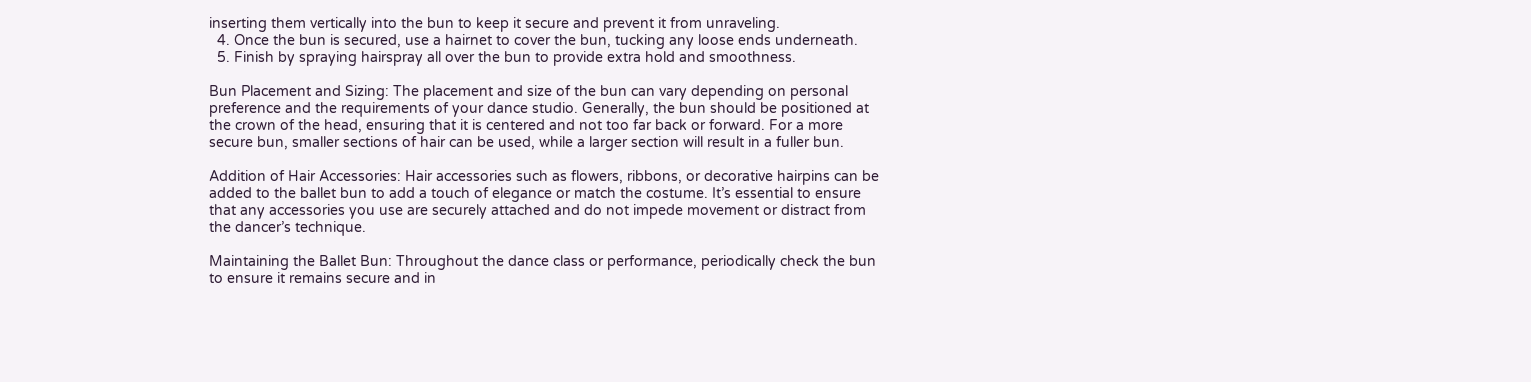inserting them vertically into the bun to keep it secure and prevent it from unraveling.
  4. Once the bun is secured, use a hairnet to cover the bun, tucking any loose ends underneath.
  5. Finish by spraying hairspray all over the bun to provide extra hold and smoothness.

Bun Placement and Sizing: The placement and size of the bun can vary depending on personal preference and the requirements of your dance studio. Generally, the bun should be positioned at the crown of the head, ensuring that it is centered and not too far back or forward. For a more secure bun, smaller sections of hair can be used, while a larger section will result in a fuller bun.

Addition of Hair Accessories: Hair accessories such as flowers, ribbons, or decorative hairpins can be added to the ballet bun to add a touch of elegance or match the costume. It’s essential to ensure that any accessories you use are securely attached and do not impede movement or distract from the dancer’s technique.

Maintaining the Ballet Bun: Throughout the dance class or performance, periodically check the bun to ensure it remains secure and in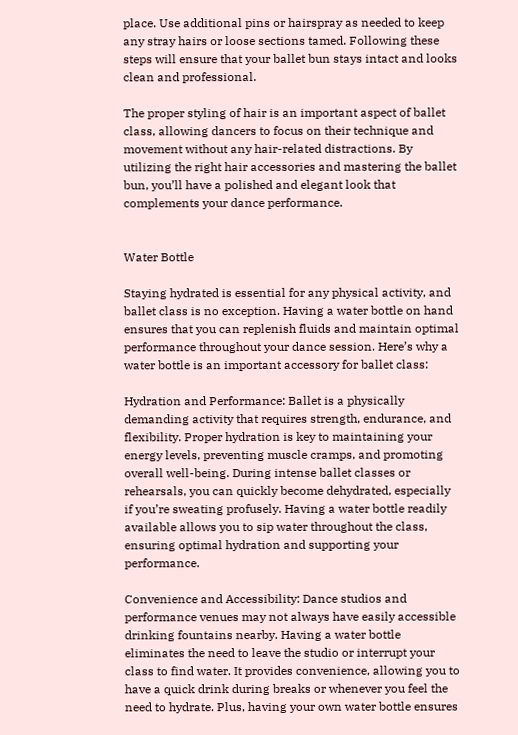place. Use additional pins or hairspray as needed to keep any stray hairs or loose sections tamed. Following these steps will ensure that your ballet bun stays intact and looks clean and professional.

The proper styling of hair is an important aspect of ballet class, allowing dancers to focus on their technique and movement without any hair-related distractions. By utilizing the right hair accessories and mastering the ballet bun, you’ll have a polished and elegant look that complements your dance performance.


Water Bottle

Staying hydrated is essential for any physical activity, and ballet class is no exception. Having a water bottle on hand ensures that you can replenish fluids and maintain optimal performance throughout your dance session. Here’s why a water bottle is an important accessory for ballet class:

Hydration and Performance: Ballet is a physically demanding activity that requires strength, endurance, and flexibility. Proper hydration is key to maintaining your energy levels, preventing muscle cramps, and promoting overall well-being. During intense ballet classes or rehearsals, you can quickly become dehydrated, especially if you’re sweating profusely. Having a water bottle readily available allows you to sip water throughout the class, ensuring optimal hydration and supporting your performance.

Convenience and Accessibility: Dance studios and performance venues may not always have easily accessible drinking fountains nearby. Having a water bottle eliminates the need to leave the studio or interrupt your class to find water. It provides convenience, allowing you to have a quick drink during breaks or whenever you feel the need to hydrate. Plus, having your own water bottle ensures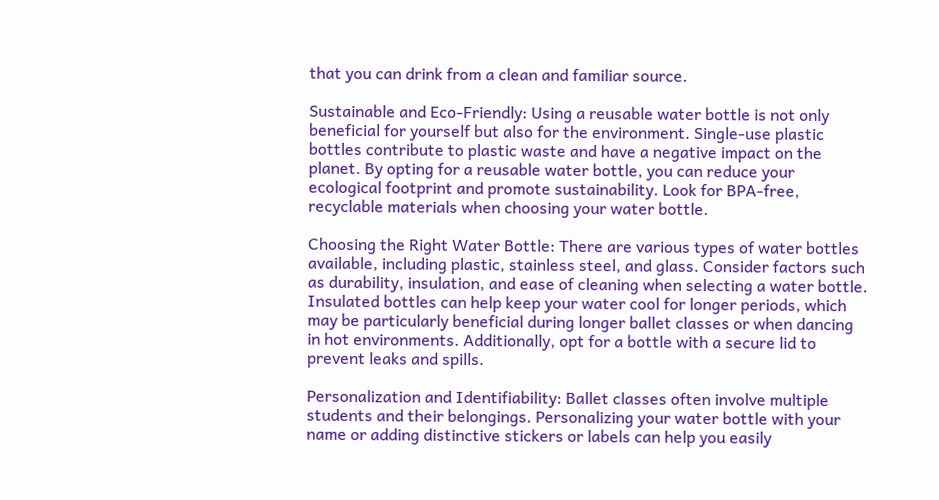that you can drink from a clean and familiar source.

Sustainable and Eco-Friendly: Using a reusable water bottle is not only beneficial for yourself but also for the environment. Single-use plastic bottles contribute to plastic waste and have a negative impact on the planet. By opting for a reusable water bottle, you can reduce your ecological footprint and promote sustainability. Look for BPA-free, recyclable materials when choosing your water bottle.

Choosing the Right Water Bottle: There are various types of water bottles available, including plastic, stainless steel, and glass. Consider factors such as durability, insulation, and ease of cleaning when selecting a water bottle. Insulated bottles can help keep your water cool for longer periods, which may be particularly beneficial during longer ballet classes or when dancing in hot environments. Additionally, opt for a bottle with a secure lid to prevent leaks and spills.

Personalization and Identifiability: Ballet classes often involve multiple students and their belongings. Personalizing your water bottle with your name or adding distinctive stickers or labels can help you easily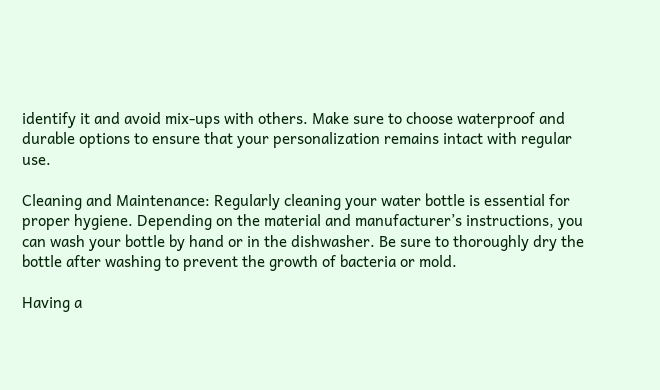identify it and avoid mix-ups with others. Make sure to choose waterproof and durable options to ensure that your personalization remains intact with regular use.

Cleaning and Maintenance: Regularly cleaning your water bottle is essential for proper hygiene. Depending on the material and manufacturer’s instructions, you can wash your bottle by hand or in the dishwasher. Be sure to thoroughly dry the bottle after washing to prevent the growth of bacteria or mold.

Having a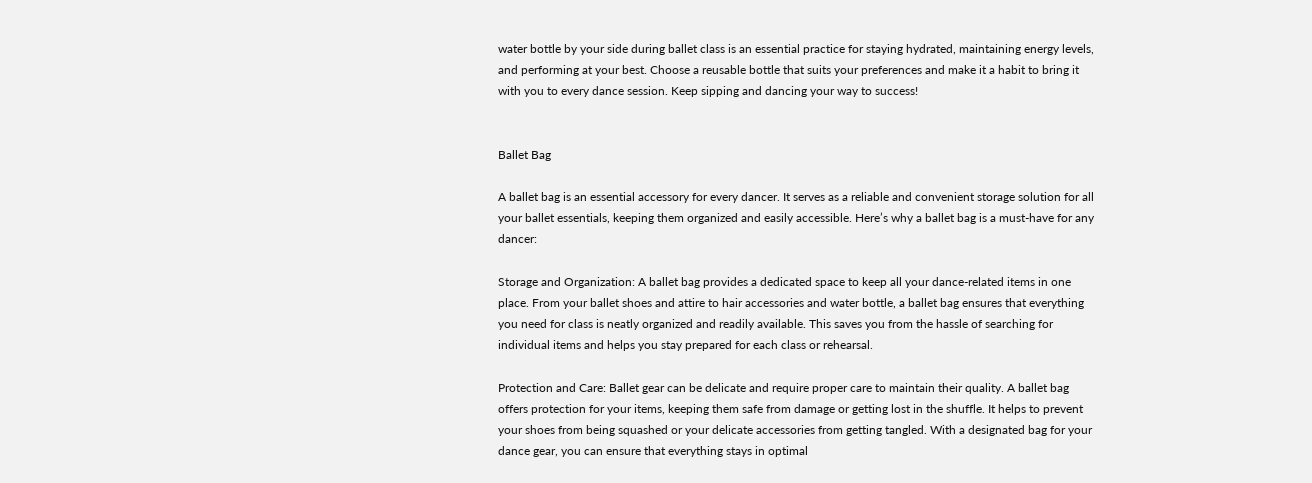water bottle by your side during ballet class is an essential practice for staying hydrated, maintaining energy levels, and performing at your best. Choose a reusable bottle that suits your preferences and make it a habit to bring it with you to every dance session. Keep sipping and dancing your way to success!


Ballet Bag

A ballet bag is an essential accessory for every dancer. It serves as a reliable and convenient storage solution for all your ballet essentials, keeping them organized and easily accessible. Here’s why a ballet bag is a must-have for any dancer:

Storage and Organization: A ballet bag provides a dedicated space to keep all your dance-related items in one place. From your ballet shoes and attire to hair accessories and water bottle, a ballet bag ensures that everything you need for class is neatly organized and readily available. This saves you from the hassle of searching for individual items and helps you stay prepared for each class or rehearsal.

Protection and Care: Ballet gear can be delicate and require proper care to maintain their quality. A ballet bag offers protection for your items, keeping them safe from damage or getting lost in the shuffle. It helps to prevent your shoes from being squashed or your delicate accessories from getting tangled. With a designated bag for your dance gear, you can ensure that everything stays in optimal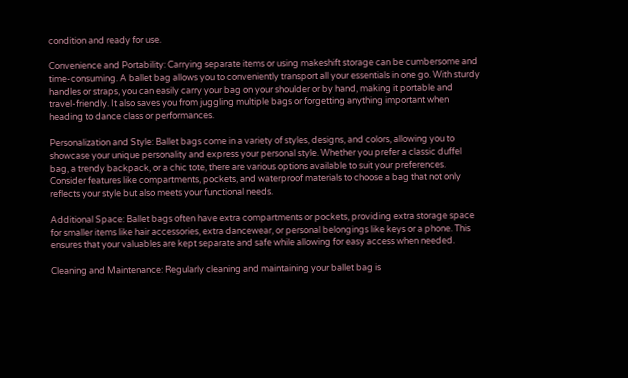condition and ready for use.

Convenience and Portability: Carrying separate items or using makeshift storage can be cumbersome and time-consuming. A ballet bag allows you to conveniently transport all your essentials in one go. With sturdy handles or straps, you can easily carry your bag on your shoulder or by hand, making it portable and travel-friendly. It also saves you from juggling multiple bags or forgetting anything important when heading to dance class or performances.

Personalization and Style: Ballet bags come in a variety of styles, designs, and colors, allowing you to showcase your unique personality and express your personal style. Whether you prefer a classic duffel bag, a trendy backpack, or a chic tote, there are various options available to suit your preferences. Consider features like compartments, pockets, and waterproof materials to choose a bag that not only reflects your style but also meets your functional needs.

Additional Space: Ballet bags often have extra compartments or pockets, providing extra storage space for smaller items like hair accessories, extra dancewear, or personal belongings like keys or a phone. This ensures that your valuables are kept separate and safe while allowing for easy access when needed.

Cleaning and Maintenance: Regularly cleaning and maintaining your ballet bag is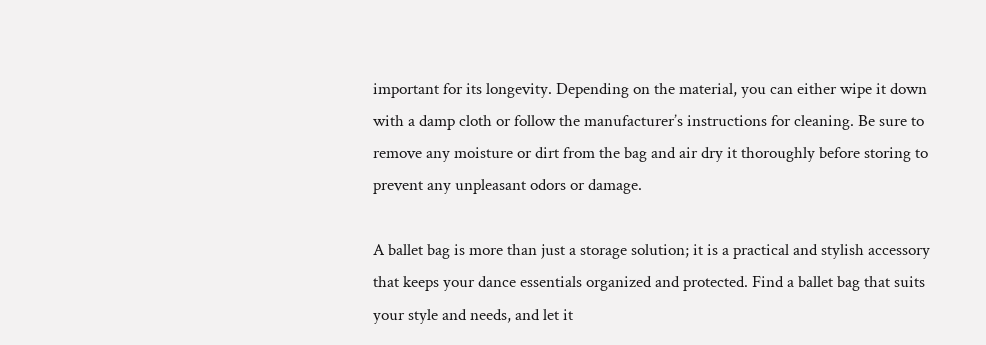important for its longevity. Depending on the material, you can either wipe it down with a damp cloth or follow the manufacturer’s instructions for cleaning. Be sure to remove any moisture or dirt from the bag and air dry it thoroughly before storing to prevent any unpleasant odors or damage.

A ballet bag is more than just a storage solution; it is a practical and stylish accessory that keeps your dance essentials organized and protected. Find a ballet bag that suits your style and needs, and let it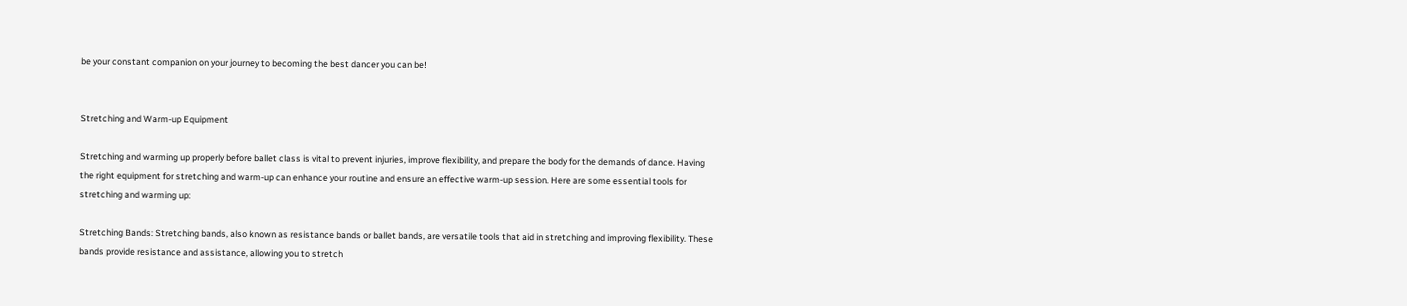be your constant companion on your journey to becoming the best dancer you can be!


Stretching and Warm-up Equipment

Stretching and warming up properly before ballet class is vital to prevent injuries, improve flexibility, and prepare the body for the demands of dance. Having the right equipment for stretching and warm-up can enhance your routine and ensure an effective warm-up session. Here are some essential tools for stretching and warming up:

Stretching Bands: Stretching bands, also known as resistance bands or ballet bands, are versatile tools that aid in stretching and improving flexibility. These bands provide resistance and assistance, allowing you to stretch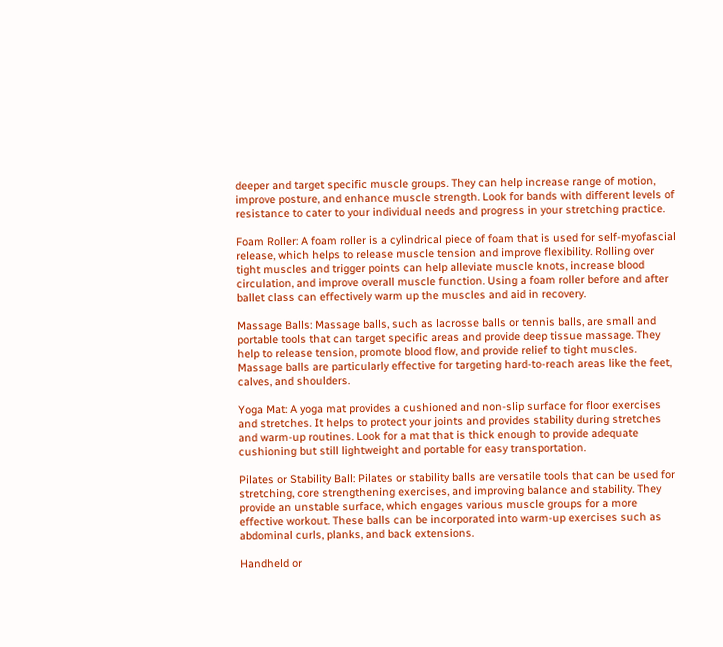deeper and target specific muscle groups. They can help increase range of motion, improve posture, and enhance muscle strength. Look for bands with different levels of resistance to cater to your individual needs and progress in your stretching practice.

Foam Roller: A foam roller is a cylindrical piece of foam that is used for self-myofascial release, which helps to release muscle tension and improve flexibility. Rolling over tight muscles and trigger points can help alleviate muscle knots, increase blood circulation, and improve overall muscle function. Using a foam roller before and after ballet class can effectively warm up the muscles and aid in recovery.

Massage Balls: Massage balls, such as lacrosse balls or tennis balls, are small and portable tools that can target specific areas and provide deep tissue massage. They help to release tension, promote blood flow, and provide relief to tight muscles. Massage balls are particularly effective for targeting hard-to-reach areas like the feet, calves, and shoulders.

Yoga Mat: A yoga mat provides a cushioned and non-slip surface for floor exercises and stretches. It helps to protect your joints and provides stability during stretches and warm-up routines. Look for a mat that is thick enough to provide adequate cushioning but still lightweight and portable for easy transportation.

Pilates or Stability Ball: Pilates or stability balls are versatile tools that can be used for stretching, core strengthening exercises, and improving balance and stability. They provide an unstable surface, which engages various muscle groups for a more effective workout. These balls can be incorporated into warm-up exercises such as abdominal curls, planks, and back extensions.

Handheld or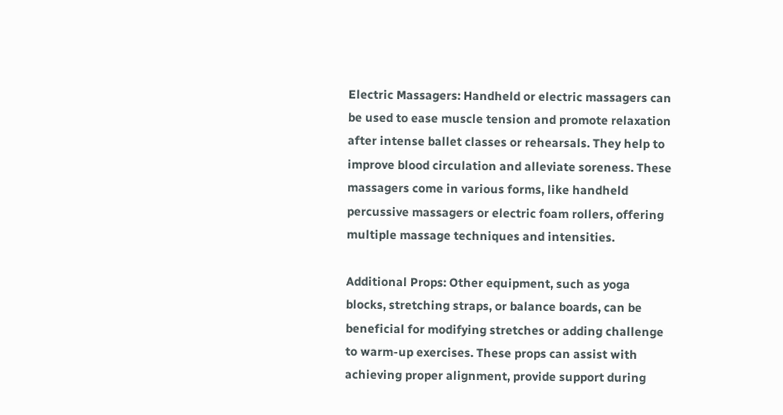Electric Massagers: Handheld or electric massagers can be used to ease muscle tension and promote relaxation after intense ballet classes or rehearsals. They help to improve blood circulation and alleviate soreness. These massagers come in various forms, like handheld percussive massagers or electric foam rollers, offering multiple massage techniques and intensities.

Additional Props: Other equipment, such as yoga blocks, stretching straps, or balance boards, can be beneficial for modifying stretches or adding challenge to warm-up exercises. These props can assist with achieving proper alignment, provide support during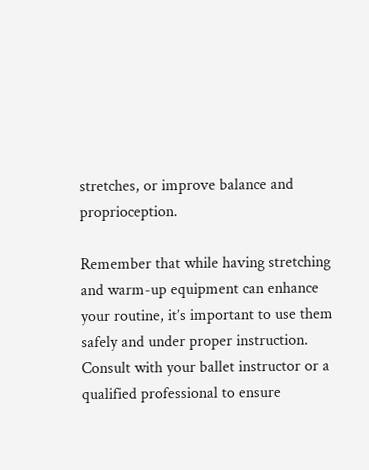stretches, or improve balance and proprioception.

Remember that while having stretching and warm-up equipment can enhance your routine, it’s important to use them safely and under proper instruction. Consult with your ballet instructor or a qualified professional to ensure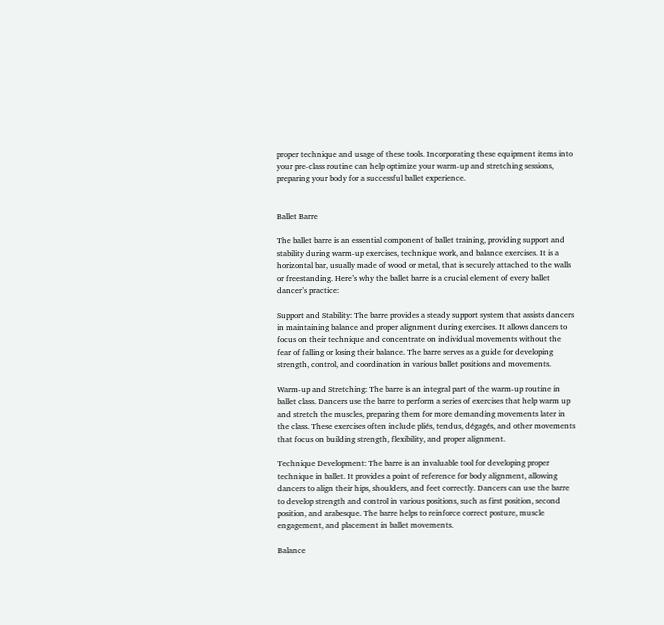proper technique and usage of these tools. Incorporating these equipment items into your pre-class routine can help optimize your warm-up and stretching sessions, preparing your body for a successful ballet experience.


Ballet Barre

The ballet barre is an essential component of ballet training, providing support and stability during warm-up exercises, technique work, and balance exercises. It is a horizontal bar, usually made of wood or metal, that is securely attached to the walls or freestanding. Here’s why the ballet barre is a crucial element of every ballet dancer’s practice:

Support and Stability: The barre provides a steady support system that assists dancers in maintaining balance and proper alignment during exercises. It allows dancers to focus on their technique and concentrate on individual movements without the fear of falling or losing their balance. The barre serves as a guide for developing strength, control, and coordination in various ballet positions and movements.

Warm-up and Stretching: The barre is an integral part of the warm-up routine in ballet class. Dancers use the barre to perform a series of exercises that help warm up and stretch the muscles, preparing them for more demanding movements later in the class. These exercises often include pliés, tendus, dégagés, and other movements that focus on building strength, flexibility, and proper alignment.

Technique Development: The barre is an invaluable tool for developing proper technique in ballet. It provides a point of reference for body alignment, allowing dancers to align their hips, shoulders, and feet correctly. Dancers can use the barre to develop strength and control in various positions, such as first position, second position, and arabesque. The barre helps to reinforce correct posture, muscle engagement, and placement in ballet movements.

Balance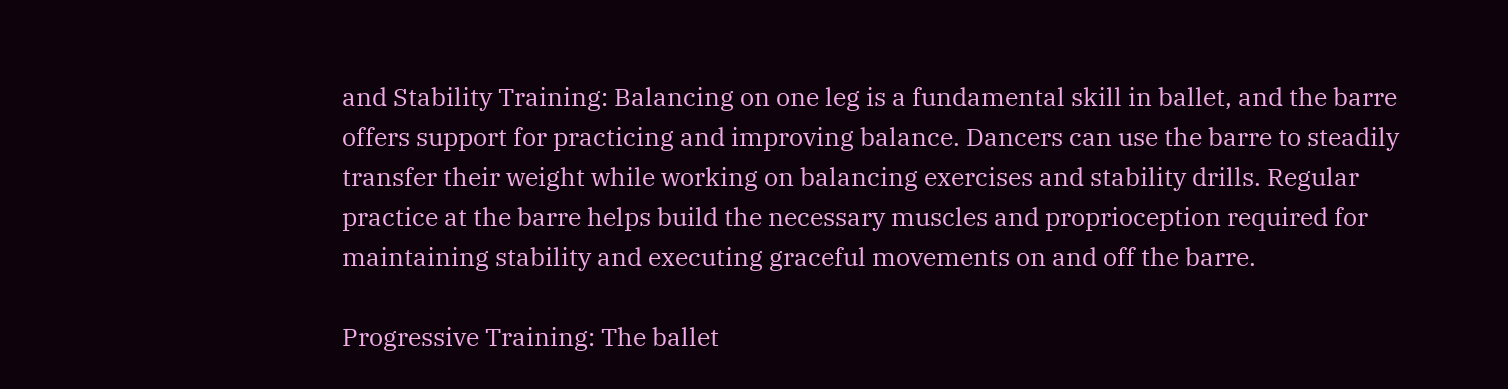and Stability Training: Balancing on one leg is a fundamental skill in ballet, and the barre offers support for practicing and improving balance. Dancers can use the barre to steadily transfer their weight while working on balancing exercises and stability drills. Regular practice at the barre helps build the necessary muscles and proprioception required for maintaining stability and executing graceful movements on and off the barre.

Progressive Training: The ballet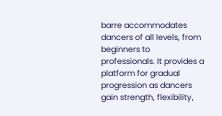barre accommodates dancers of all levels, from beginners to professionals. It provides a platform for gradual progression as dancers gain strength, flexibility,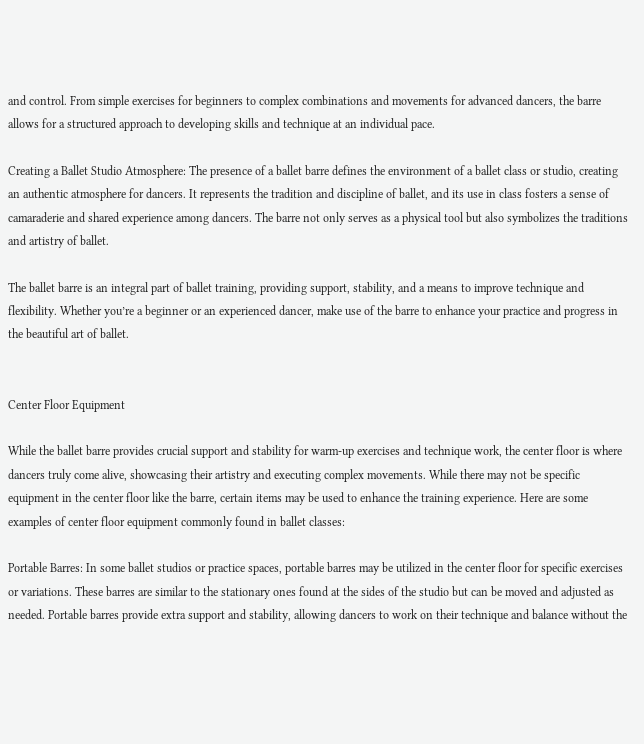and control. From simple exercises for beginners to complex combinations and movements for advanced dancers, the barre allows for a structured approach to developing skills and technique at an individual pace.

Creating a Ballet Studio Atmosphere: The presence of a ballet barre defines the environment of a ballet class or studio, creating an authentic atmosphere for dancers. It represents the tradition and discipline of ballet, and its use in class fosters a sense of camaraderie and shared experience among dancers. The barre not only serves as a physical tool but also symbolizes the traditions and artistry of ballet.

The ballet barre is an integral part of ballet training, providing support, stability, and a means to improve technique and flexibility. Whether you’re a beginner or an experienced dancer, make use of the barre to enhance your practice and progress in the beautiful art of ballet.


Center Floor Equipment

While the ballet barre provides crucial support and stability for warm-up exercises and technique work, the center floor is where dancers truly come alive, showcasing their artistry and executing complex movements. While there may not be specific equipment in the center floor like the barre, certain items may be used to enhance the training experience. Here are some examples of center floor equipment commonly found in ballet classes:

Portable Barres: In some ballet studios or practice spaces, portable barres may be utilized in the center floor for specific exercises or variations. These barres are similar to the stationary ones found at the sides of the studio but can be moved and adjusted as needed. Portable barres provide extra support and stability, allowing dancers to work on their technique and balance without the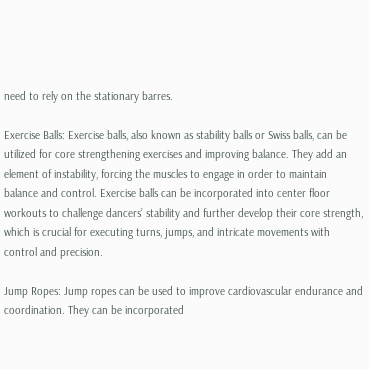need to rely on the stationary barres.

Exercise Balls: Exercise balls, also known as stability balls or Swiss balls, can be utilized for core strengthening exercises and improving balance. They add an element of instability, forcing the muscles to engage in order to maintain balance and control. Exercise balls can be incorporated into center floor workouts to challenge dancers’ stability and further develop their core strength, which is crucial for executing turns, jumps, and intricate movements with control and precision.

Jump Ropes: Jump ropes can be used to improve cardiovascular endurance and coordination. They can be incorporated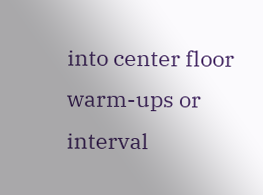into center floor warm-ups or interval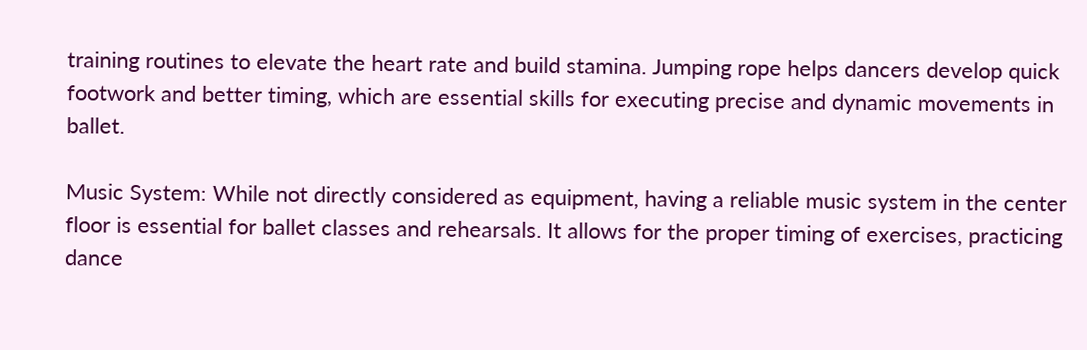training routines to elevate the heart rate and build stamina. Jumping rope helps dancers develop quick footwork and better timing, which are essential skills for executing precise and dynamic movements in ballet.

Music System: While not directly considered as equipment, having a reliable music system in the center floor is essential for ballet classes and rehearsals. It allows for the proper timing of exercises, practicing dance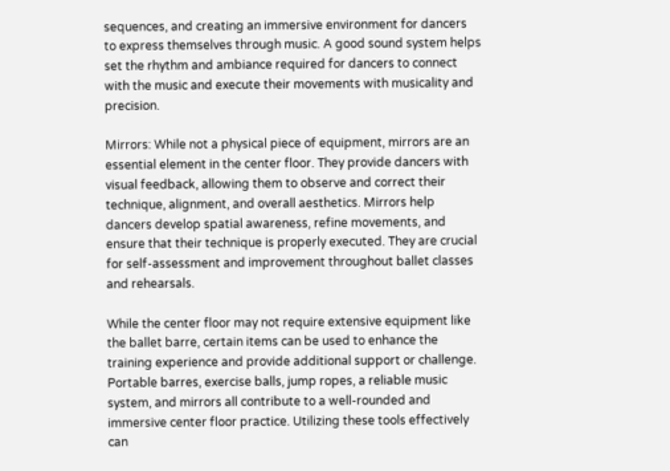sequences, and creating an immersive environment for dancers to express themselves through music. A good sound system helps set the rhythm and ambiance required for dancers to connect with the music and execute their movements with musicality and precision.

Mirrors: While not a physical piece of equipment, mirrors are an essential element in the center floor. They provide dancers with visual feedback, allowing them to observe and correct their technique, alignment, and overall aesthetics. Mirrors help dancers develop spatial awareness, refine movements, and ensure that their technique is properly executed. They are crucial for self-assessment and improvement throughout ballet classes and rehearsals.

While the center floor may not require extensive equipment like the ballet barre, certain items can be used to enhance the training experience and provide additional support or challenge. Portable barres, exercise balls, jump ropes, a reliable music system, and mirrors all contribute to a well-rounded and immersive center floor practice. Utilizing these tools effectively can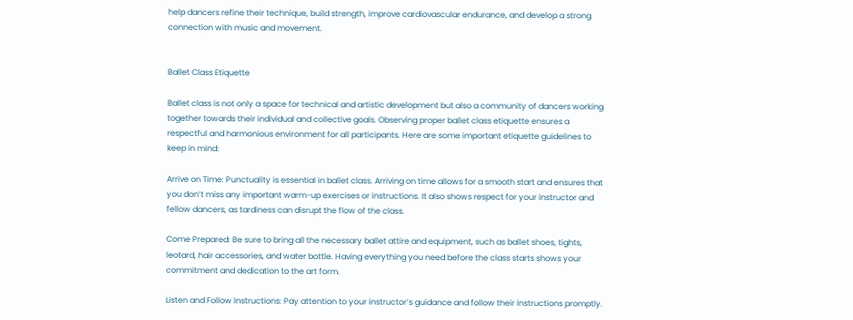help dancers refine their technique, build strength, improve cardiovascular endurance, and develop a strong connection with music and movement.


Ballet Class Etiquette

Ballet class is not only a space for technical and artistic development but also a community of dancers working together towards their individual and collective goals. Observing proper ballet class etiquette ensures a respectful and harmonious environment for all participants. Here are some important etiquette guidelines to keep in mind:

Arrive on Time: Punctuality is essential in ballet class. Arriving on time allows for a smooth start and ensures that you don’t miss any important warm-up exercises or instructions. It also shows respect for your instructor and fellow dancers, as tardiness can disrupt the flow of the class.

Come Prepared: Be sure to bring all the necessary ballet attire and equipment, such as ballet shoes, tights, leotard, hair accessories, and water bottle. Having everything you need before the class starts shows your commitment and dedication to the art form.

Listen and Follow Instructions: Pay attention to your instructor’s guidance and follow their instructions promptly.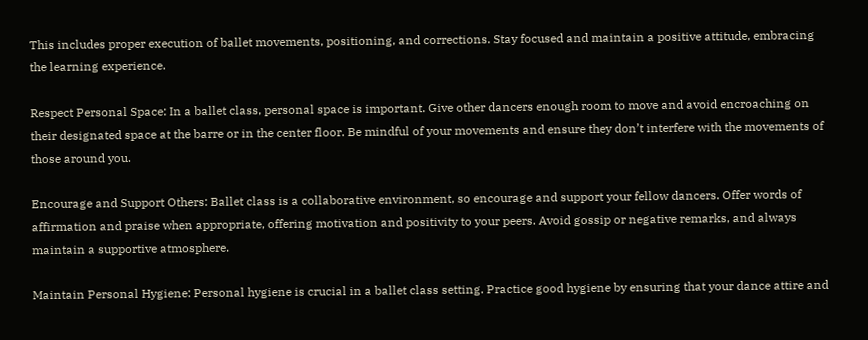This includes proper execution of ballet movements, positioning, and corrections. Stay focused and maintain a positive attitude, embracing the learning experience.

Respect Personal Space: In a ballet class, personal space is important. Give other dancers enough room to move and avoid encroaching on their designated space at the barre or in the center floor. Be mindful of your movements and ensure they don’t interfere with the movements of those around you.

Encourage and Support Others: Ballet class is a collaborative environment, so encourage and support your fellow dancers. Offer words of affirmation and praise when appropriate, offering motivation and positivity to your peers. Avoid gossip or negative remarks, and always maintain a supportive atmosphere.

Maintain Personal Hygiene: Personal hygiene is crucial in a ballet class setting. Practice good hygiene by ensuring that your dance attire and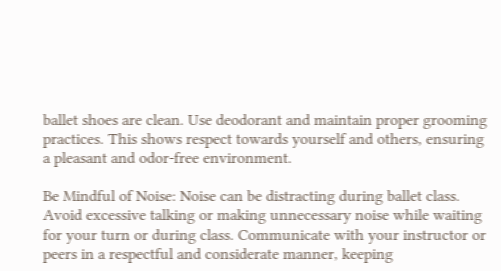ballet shoes are clean. Use deodorant and maintain proper grooming practices. This shows respect towards yourself and others, ensuring a pleasant and odor-free environment.

Be Mindful of Noise: Noise can be distracting during ballet class. Avoid excessive talking or making unnecessary noise while waiting for your turn or during class. Communicate with your instructor or peers in a respectful and considerate manner, keeping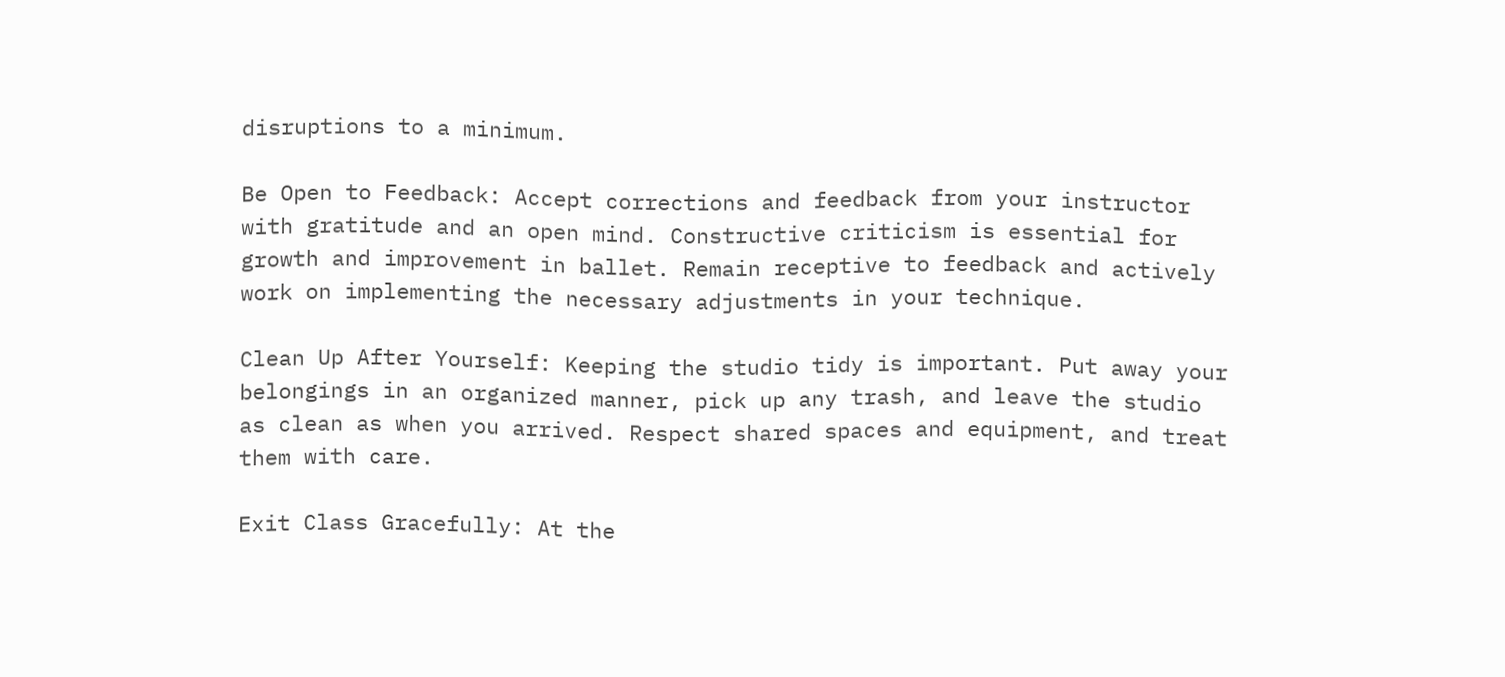disruptions to a minimum.

Be Open to Feedback: Accept corrections and feedback from your instructor with gratitude and an open mind. Constructive criticism is essential for growth and improvement in ballet. Remain receptive to feedback and actively work on implementing the necessary adjustments in your technique.

Clean Up After Yourself: Keeping the studio tidy is important. Put away your belongings in an organized manner, pick up any trash, and leave the studio as clean as when you arrived. Respect shared spaces and equipment, and treat them with care.

Exit Class Gracefully: At the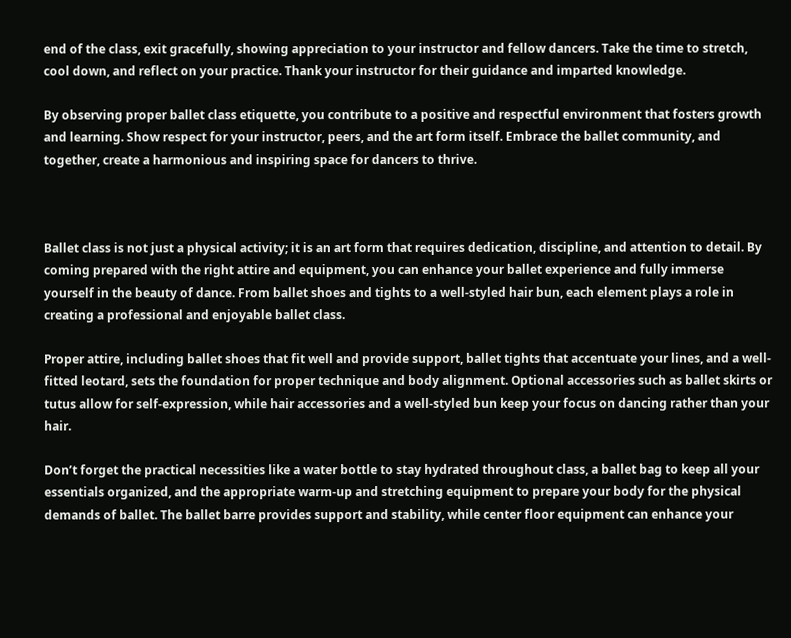end of the class, exit gracefully, showing appreciation to your instructor and fellow dancers. Take the time to stretch, cool down, and reflect on your practice. Thank your instructor for their guidance and imparted knowledge.

By observing proper ballet class etiquette, you contribute to a positive and respectful environment that fosters growth and learning. Show respect for your instructor, peers, and the art form itself. Embrace the ballet community, and together, create a harmonious and inspiring space for dancers to thrive.



Ballet class is not just a physical activity; it is an art form that requires dedication, discipline, and attention to detail. By coming prepared with the right attire and equipment, you can enhance your ballet experience and fully immerse yourself in the beauty of dance. From ballet shoes and tights to a well-styled hair bun, each element plays a role in creating a professional and enjoyable ballet class.

Proper attire, including ballet shoes that fit well and provide support, ballet tights that accentuate your lines, and a well-fitted leotard, sets the foundation for proper technique and body alignment. Optional accessories such as ballet skirts or tutus allow for self-expression, while hair accessories and a well-styled bun keep your focus on dancing rather than your hair.

Don’t forget the practical necessities like a water bottle to stay hydrated throughout class, a ballet bag to keep all your essentials organized, and the appropriate warm-up and stretching equipment to prepare your body for the physical demands of ballet. The ballet barre provides support and stability, while center floor equipment can enhance your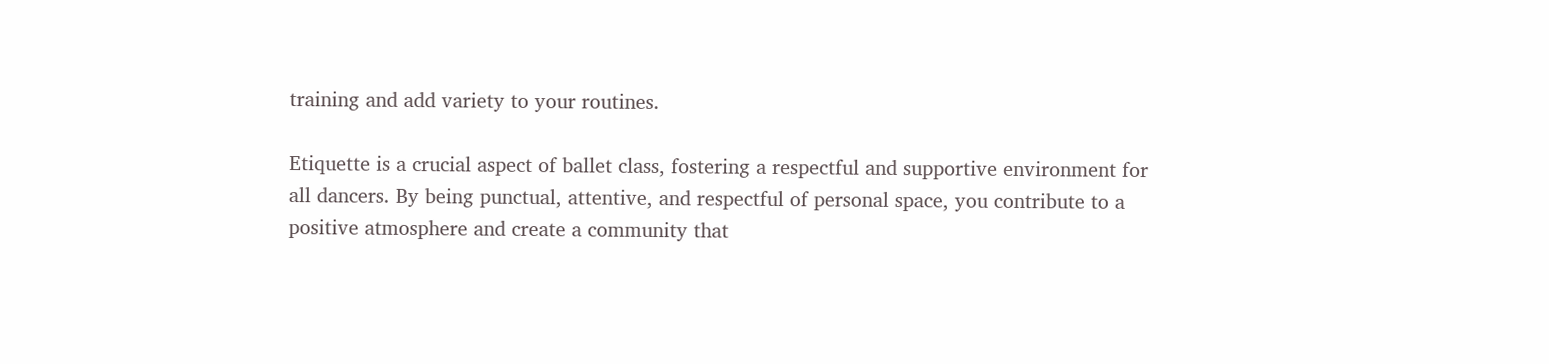training and add variety to your routines.

Etiquette is a crucial aspect of ballet class, fostering a respectful and supportive environment for all dancers. By being punctual, attentive, and respectful of personal space, you contribute to a positive atmosphere and create a community that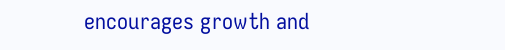encourages growth and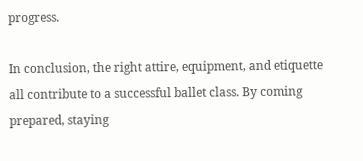progress.

In conclusion, the right attire, equipment, and etiquette all contribute to a successful ballet class. By coming prepared, staying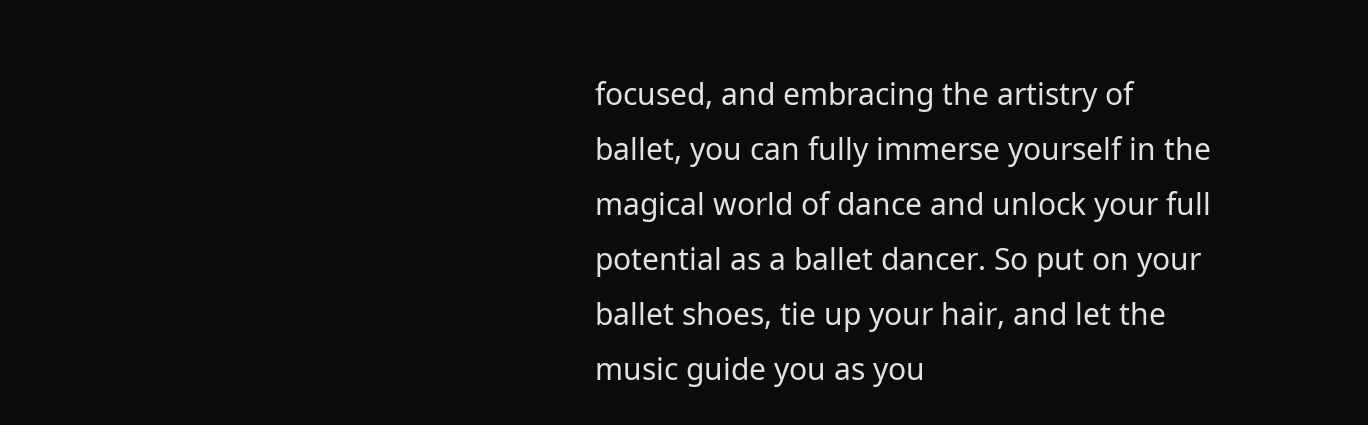focused, and embracing the artistry of ballet, you can fully immerse yourself in the magical world of dance and unlock your full potential as a ballet dancer. So put on your ballet shoes, tie up your hair, and let the music guide you as you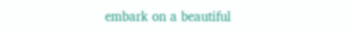embark on a beautiful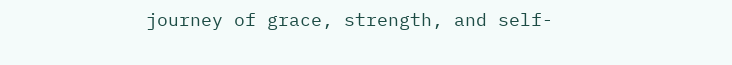journey of grace, strength, and self-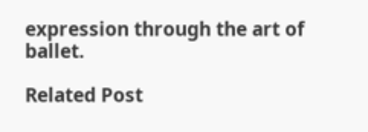expression through the art of ballet.

Related Post